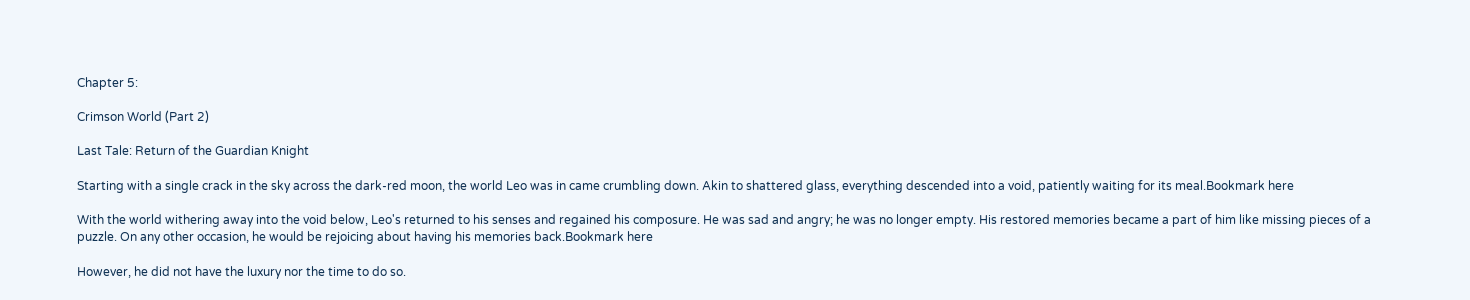Chapter 5:

Crimson World (Part 2)

Last Tale: Return of the Guardian Knight

Starting with a single crack in the sky across the dark-red moon, the world Leo was in came crumbling down. Akin to shattered glass, everything descended into a void, patiently waiting for its meal.Bookmark here

With the world withering away into the void below, Leo's returned to his senses and regained his composure. He was sad and angry; he was no longer empty. His restored memories became a part of him like missing pieces of a puzzle. On any other occasion, he would be rejoicing about having his memories back.Bookmark here

However, he did not have the luxury nor the time to do so.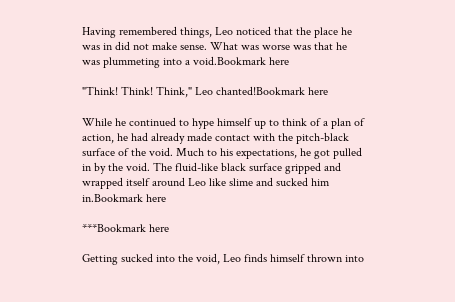Having remembered things, Leo noticed that the place he was in did not make sense. What was worse was that he was plummeting into a void.Bookmark here

"Think! Think! Think," Leo chanted!Bookmark here

While he continued to hype himself up to think of a plan of action, he had already made contact with the pitch-black surface of the void. Much to his expectations, he got pulled in by the void. The fluid-like black surface gripped and wrapped itself around Leo like slime and sucked him in.Bookmark here

***Bookmark here

Getting sucked into the void, Leo finds himself thrown into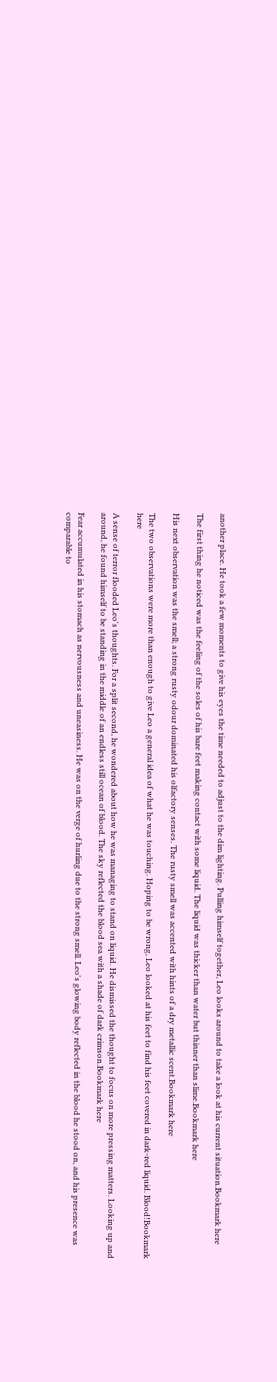another place. He took a few moments to give his eyes the time needed to adjust to the dim lighting. Pulling himself together, Leo looks around to take a look at his current situation.Bookmark here

The first thing he noticed was the feeling of the soles of his bare feet making contact with some liquid. The liquid was thicker than water but thinner than slime.Bookmark here

His next observation was the smell; a strong rusty odour dominated his olfactory senses. The rusty smell was accented with hints of a dry metallic scent.Bookmark here

The two observations were more than enough to give Leo a general idea of what he was touching. Hoping to be wrong, Leo looked at his feet to find his feet covered in dark-red liquid. Blood!Bookmark here

A sense of terror flooded Leo's thoughts. For a split second, he wondered about how he was managing to stand on liquid. He dismissed the thought to focus on more pressing matters. Looking up and around, he found himself to be standing in the middle of an endless still ocean of blood. The sky reflected the blood sea with a shade of dark crimson.Bookmark here

Fear accumulated in his stomach as nervousness and uneasiness. He was on the verge of hurling due to the strong smell. Leo's glowing body reflected in the blood he stood on, and his presence was comparable to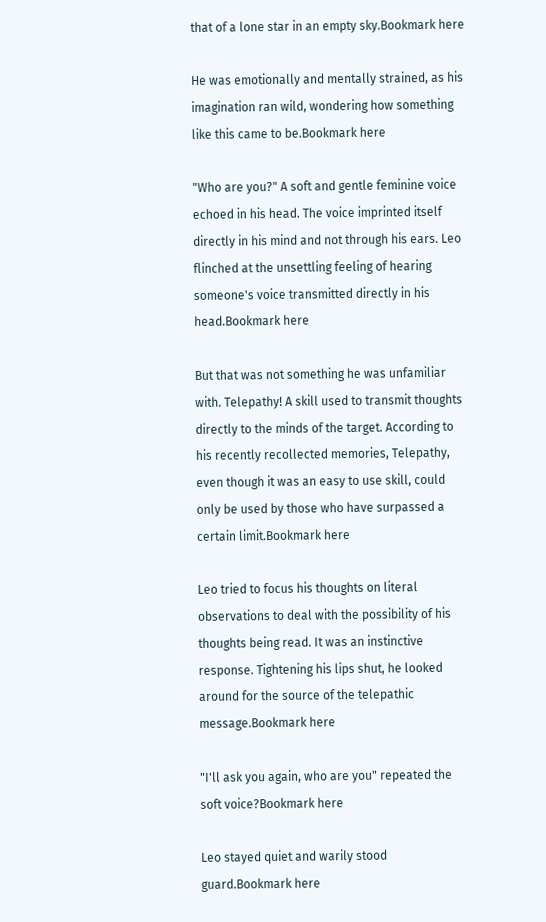that of a lone star in an empty sky.Bookmark here

He was emotionally and mentally strained, as his imagination ran wild, wondering how something like this came to be.Bookmark here

"Who are you?" A soft and gentle feminine voice echoed in his head. The voice imprinted itself directly in his mind and not through his ears. Leo flinched at the unsettling feeling of hearing someone's voice transmitted directly in his head.Bookmark here

But that was not something he was unfamiliar with. Telepathy! A skill used to transmit thoughts directly to the minds of the target. According to his recently recollected memories, Telepathy, even though it was an easy to use skill, could only be used by those who have surpassed a certain limit.Bookmark here

Leo tried to focus his thoughts on literal observations to deal with the possibility of his thoughts being read. It was an instinctive response. Tightening his lips shut, he looked around for the source of the telepathic message.Bookmark here

"I'll ask you again, who are you" repeated the soft voice?Bookmark here

Leo stayed quiet and warily stood guard.Bookmark here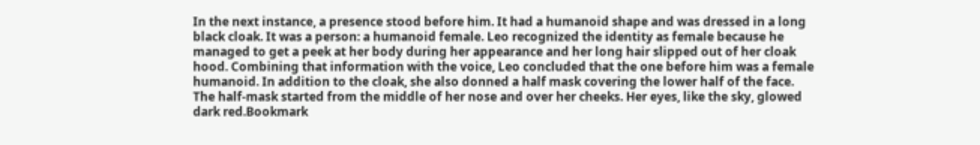In the next instance, a presence stood before him. It had a humanoid shape and was dressed in a long black cloak. It was a person: a humanoid female. Leo recognized the identity as female because he managed to get a peek at her body during her appearance and her long hair slipped out of her cloak hood. Combining that information with the voice, Leo concluded that the one before him was a female humanoid. In addition to the cloak, she also donned a half mask covering the lower half of the face. The half-mask started from the middle of her nose and over her cheeks. Her eyes, like the sky, glowed dark red.Bookmark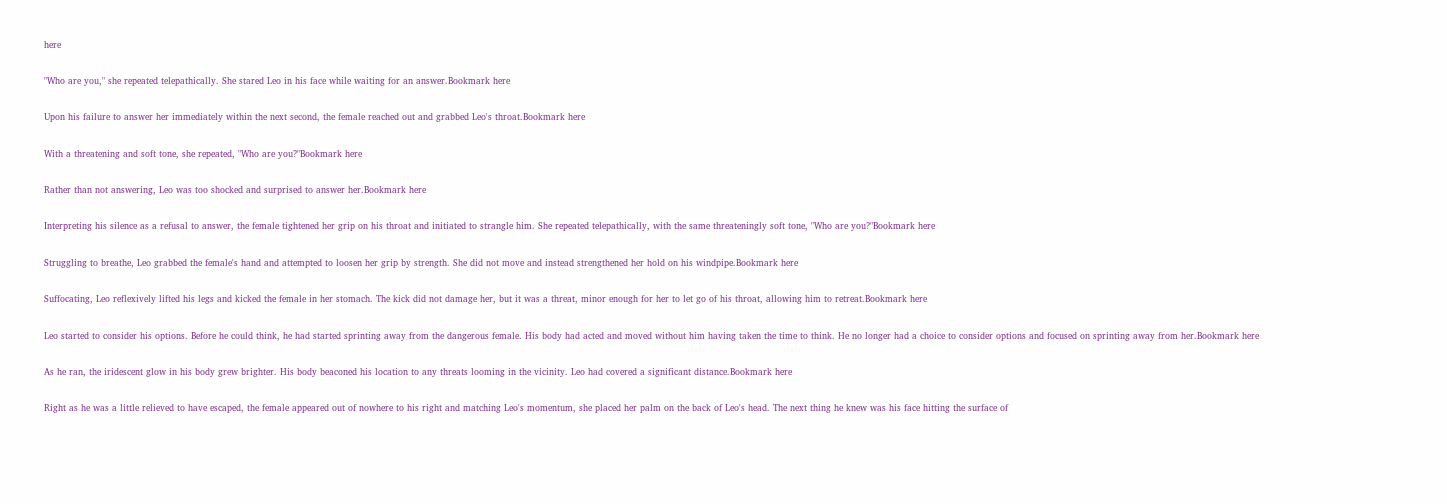here

"Who are you," she repeated telepathically. She stared Leo in his face while waiting for an answer.Bookmark here

Upon his failure to answer her immediately within the next second, the female reached out and grabbed Leo's throat.Bookmark here

With a threatening and soft tone, she repeated, "Who are you?"Bookmark here

Rather than not answering, Leo was too shocked and surprised to answer her.Bookmark here

Interpreting his silence as a refusal to answer, the female tightened her grip on his throat and initiated to strangle him. She repeated telepathically, with the same threateningly soft tone, "Who are you?"Bookmark here

Struggling to breathe, Leo grabbed the female's hand and attempted to loosen her grip by strength. She did not move and instead strengthened her hold on his windpipe.Bookmark here

Suffocating, Leo reflexively lifted his legs and kicked the female in her stomach. The kick did not damage her, but it was a threat, minor enough for her to let go of his throat, allowing him to retreat.Bookmark here

Leo started to consider his options. Before he could think, he had started sprinting away from the dangerous female. His body had acted and moved without him having taken the time to think. He no longer had a choice to consider options and focused on sprinting away from her.Bookmark here

As he ran, the iridescent glow in his body grew brighter. His body beaconed his location to any threats looming in the vicinity. Leo had covered a significant distance.Bookmark here

Right as he was a little relieved to have escaped, the female appeared out of nowhere to his right and matching Leo's momentum, she placed her palm on the back of Leo's head. The next thing he knew was his face hitting the surface of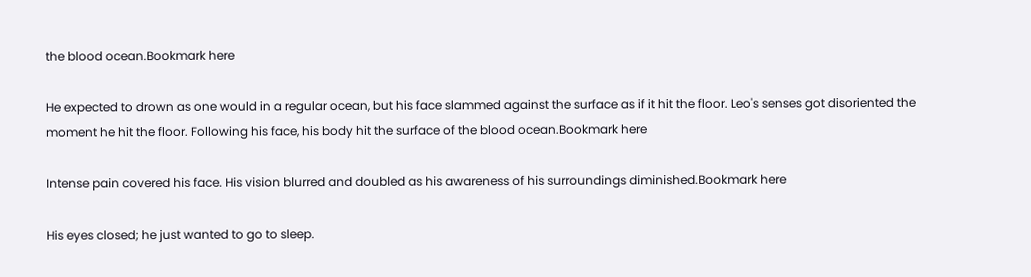the blood ocean.Bookmark here

He expected to drown as one would in a regular ocean, but his face slammed against the surface as if it hit the floor. Leo's senses got disoriented the moment he hit the floor. Following his face, his body hit the surface of the blood ocean.Bookmark here

Intense pain covered his face. His vision blurred and doubled as his awareness of his surroundings diminished.Bookmark here

His eyes closed; he just wanted to go to sleep.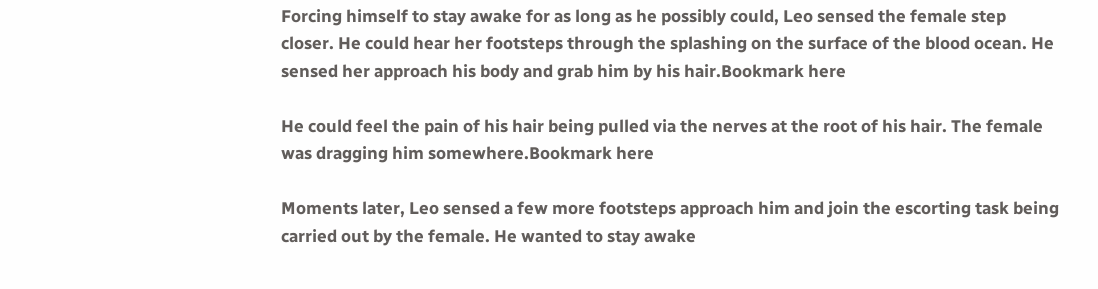Forcing himself to stay awake for as long as he possibly could, Leo sensed the female step closer. He could hear her footsteps through the splashing on the surface of the blood ocean. He sensed her approach his body and grab him by his hair.Bookmark here

He could feel the pain of his hair being pulled via the nerves at the root of his hair. The female was dragging him somewhere.Bookmark here

Moments later, Leo sensed a few more footsteps approach him and join the escorting task being carried out by the female. He wanted to stay awake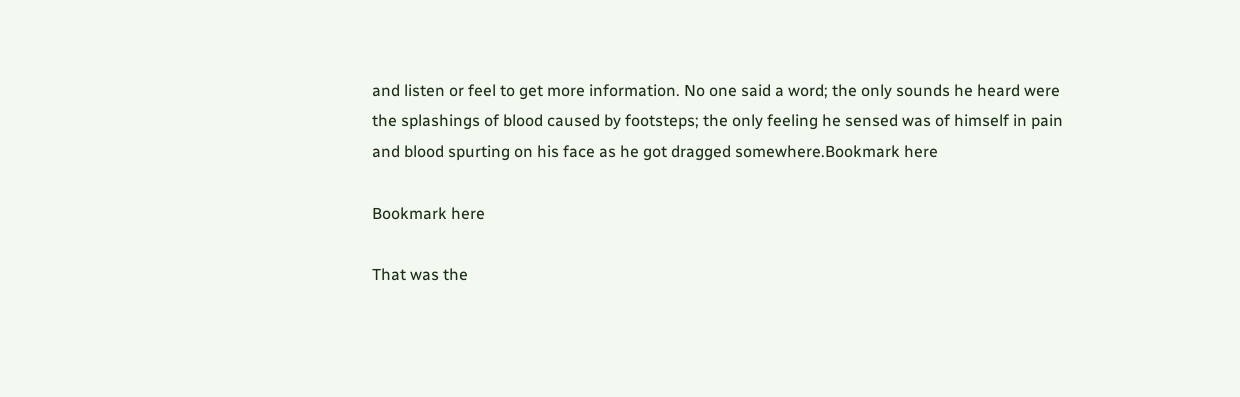and listen or feel to get more information. No one said a word; the only sounds he heard were the splashings of blood caused by footsteps; the only feeling he sensed was of himself in pain and blood spurting on his face as he got dragged somewhere.Bookmark here

Bookmark here

That was the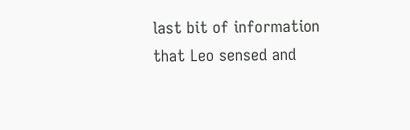last bit of information that Leo sensed and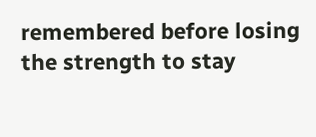remembered before losing the strength to stay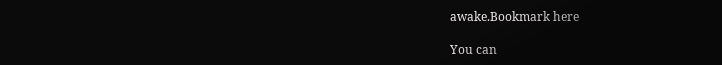awake.Bookmark here

You can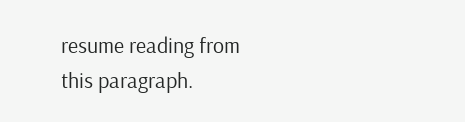resume reading from this paragraph.